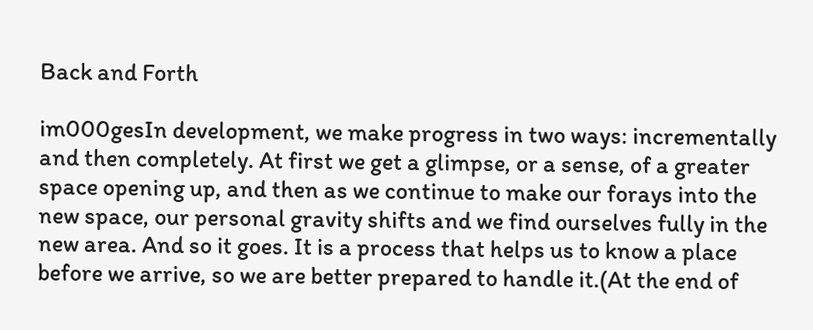Back and Forth

im000gesIn development, we make progress in two ways: incrementally and then completely. At first we get a glimpse, or a sense, of a greater space opening up, and then as we continue to make our forays into the new space, our personal gravity shifts and we find ourselves fully in the new area. And so it goes. It is a process that helps us to know a place before we arrive, so we are better prepared to handle it.(At the end of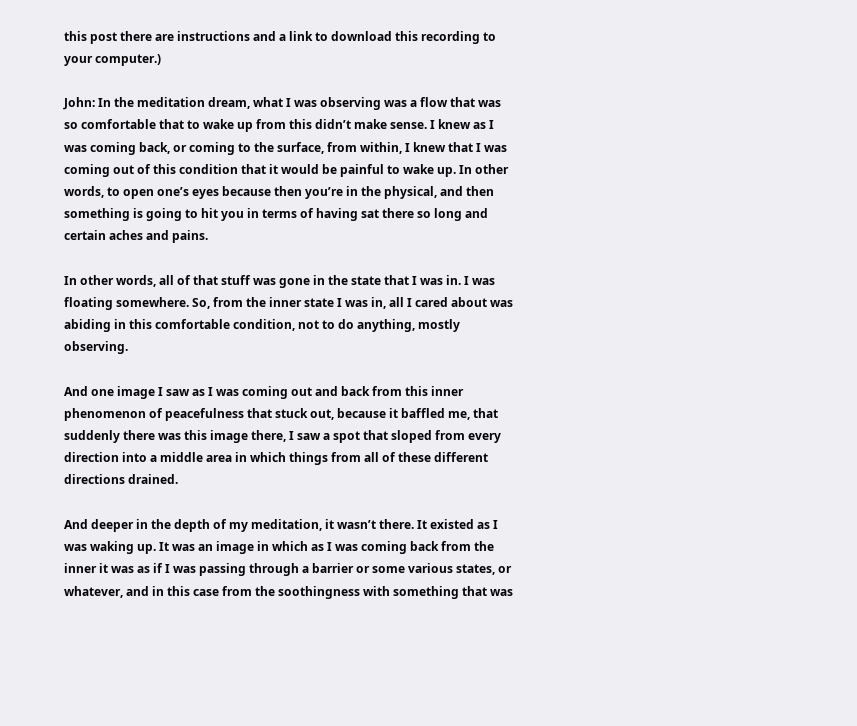this post there are instructions and a link to download this recording to your computer.)

John: In the meditation dream, what I was observing was a flow that was so comfortable that to wake up from this didn’t make sense. I knew as I was coming back, or coming to the surface, from within, I knew that I was coming out of this condition that it would be painful to wake up. In other words, to open one’s eyes because then you’re in the physical, and then something is going to hit you in terms of having sat there so long and certain aches and pains.

In other words, all of that stuff was gone in the state that I was in. I was floating somewhere. So, from the inner state I was in, all I cared about was abiding in this comfortable condition, not to do anything, mostly observing.

And one image I saw as I was coming out and back from this inner phenomenon of peacefulness that stuck out, because it baffled me, that suddenly there was this image there, I saw a spot that sloped from every direction into a middle area in which things from all of these different directions drained.

And deeper in the depth of my meditation, it wasn’t there. It existed as I was waking up. It was an image in which as I was coming back from the inner it was as if I was passing through a barrier or some various states, or whatever, and in this case from the soothingness with something that was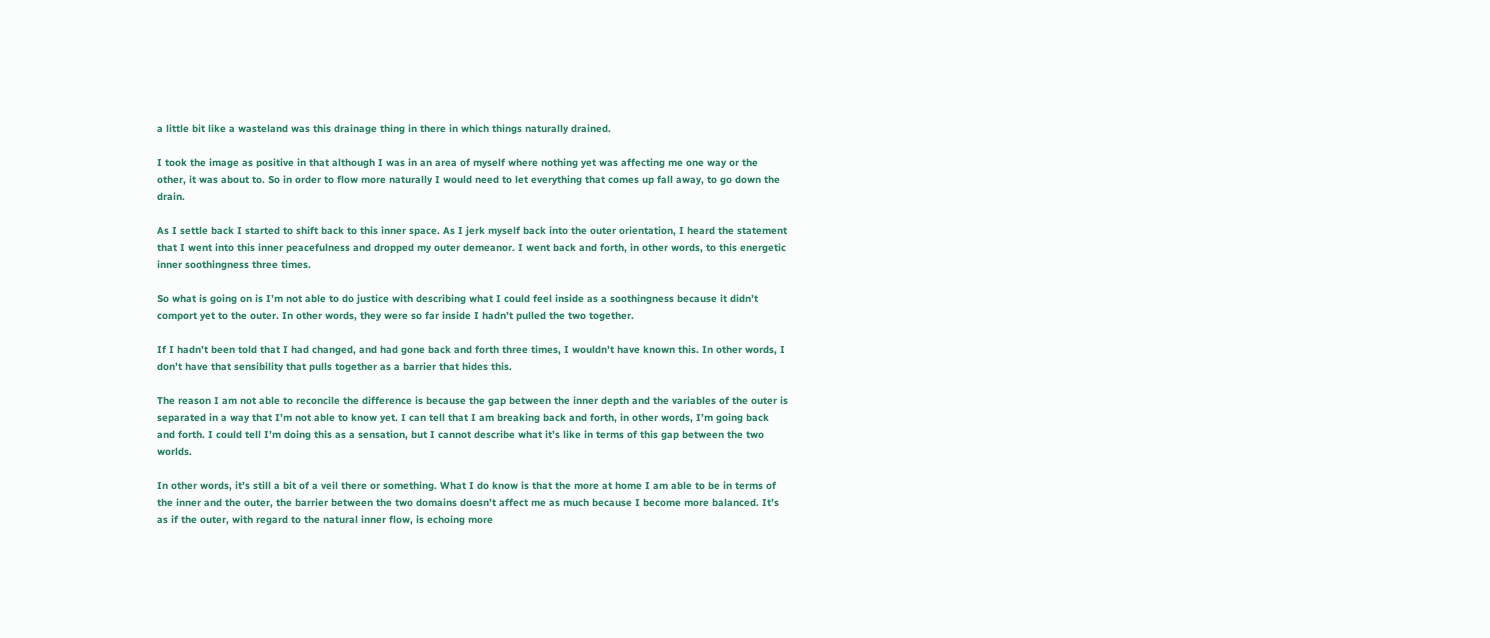a little bit like a wasteland was this drainage thing in there in which things naturally drained.

I took the image as positive in that although I was in an area of myself where nothing yet was affecting me one way or the other, it was about to. So in order to flow more naturally I would need to let everything that comes up fall away, to go down the drain.

As I settle back I started to shift back to this inner space. As I jerk myself back into the outer orientation, I heard the statement that I went into this inner peacefulness and dropped my outer demeanor. I went back and forth, in other words, to this energetic inner soothingness three times.

So what is going on is I’m not able to do justice with describing what I could feel inside as a soothingness because it didn’t comport yet to the outer. In other words, they were so far inside I hadn’t pulled the two together.

If I hadn’t been told that I had changed, and had gone back and forth three times, I wouldn’t have known this. In other words, I don’t have that sensibility that pulls together as a barrier that hides this.

The reason I am not able to reconcile the difference is because the gap between the inner depth and the variables of the outer is separated in a way that I’m not able to know yet. I can tell that I am breaking back and forth, in other words, I’m going back and forth. I could tell I’m doing this as a sensation, but I cannot describe what it’s like in terms of this gap between the two worlds.

In other words, it’s still a bit of a veil there or something. What I do know is that the more at home I am able to be in terms of the inner and the outer, the barrier between the two domains doesn’t affect me as much because I become more balanced. It’s as if the outer, with regard to the natural inner flow, is echoing more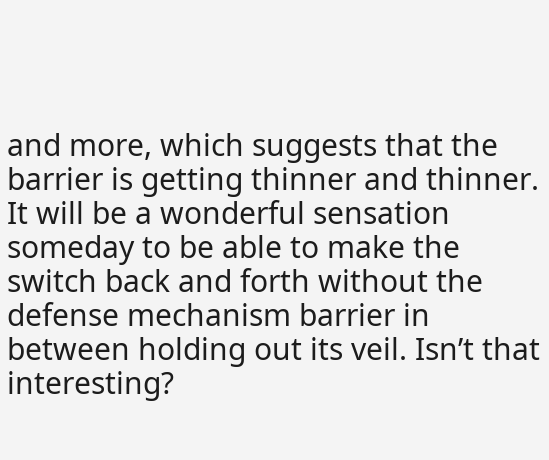and more, which suggests that the barrier is getting thinner and thinner. It will be a wonderful sensation someday to be able to make the switch back and forth without the defense mechanism barrier in between holding out its veil. Isn’t that interesting?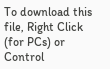To download this file, Right Click (for PCs) or Control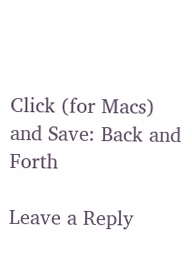Click (for Macs) and Save: Back and Forth

Leave a Reply